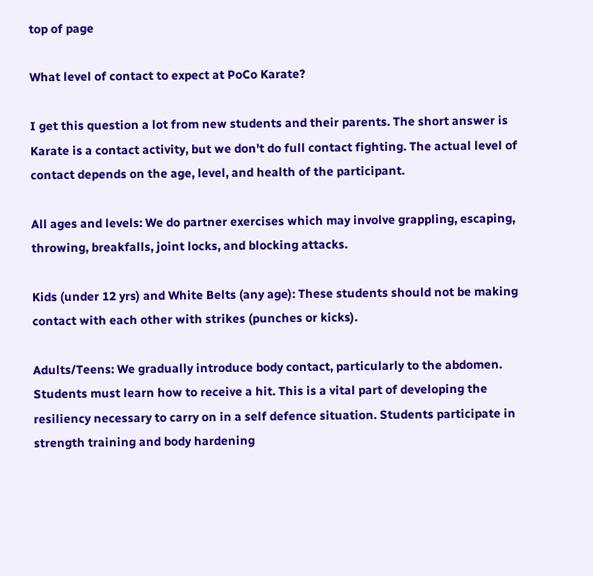top of page

What level of contact to expect at PoCo Karate?

I get this question a lot from new students and their parents. The short answer is Karate is a contact activity, but we don't do full contact fighting. The actual level of contact depends on the age, level, and health of the participant.

All ages and levels: We do partner exercises which may involve grappling, escaping, throwing, breakfalls, joint locks, and blocking attacks.

Kids (under 12 yrs) and White Belts (any age): These students should not be making contact with each other with strikes (punches or kicks).

Adults/Teens: We gradually introduce body contact, particularly to the abdomen. Students must learn how to receive a hit. This is a vital part of developing the resiliency necessary to carry on in a self defence situation. Students participate in strength training and body hardening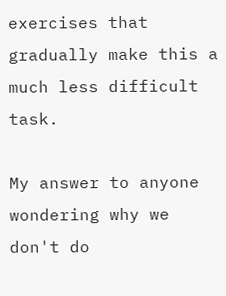exercises that gradually make this a much less difficult task.

My answer to anyone wondering why we don't do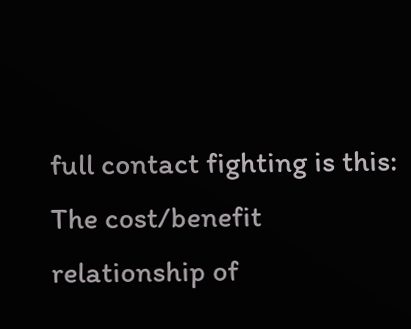full contact fighting is this: The cost/benefit relationship of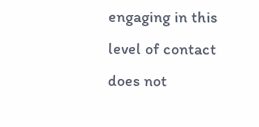engaging in this level of contact does not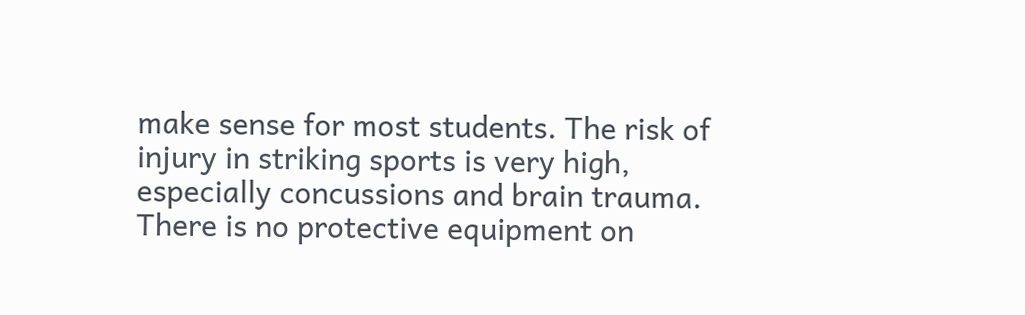make sense for most students. The risk of injury in striking sports is very high, especially concussions and brain trauma. There is no protective equipment on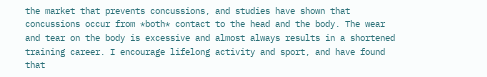the market that prevents concussions, and studies have shown that concussions occur from *both* contact to the head and the body. The wear and tear on the body is excessive and almost always results in a shortened training career. I encourage lifelong activity and sport, and have found that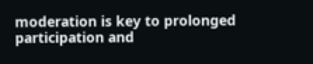moderation is key to prolonged participation and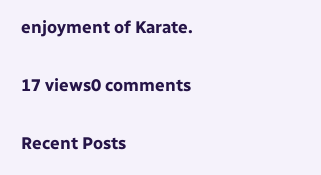enjoyment of Karate.

17 views0 comments

Recent Posts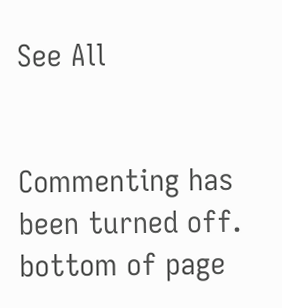See All


Commenting has been turned off.
bottom of page